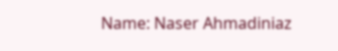Name: Naser Ahmadiniaz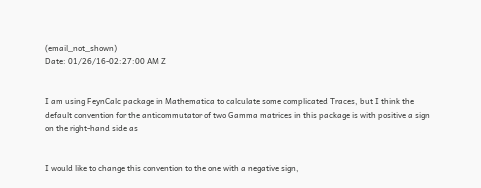(email_not_shown)
Date: 01/26/16-02:27:00 AM Z


I am using FeynCalc package in Mathematica to calculate some complicated Traces, but I think the default convention for the anticommutator of two Gamma matrices in this package is with positive a sign on the right-hand side as


I would like to change this convention to the one with a negative sign,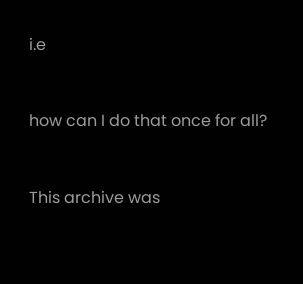i.e


how can I do that once for all?


This archive was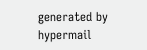generated by hypermail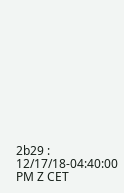2b29 : 12/17/18-04:40:00 PM Z CET